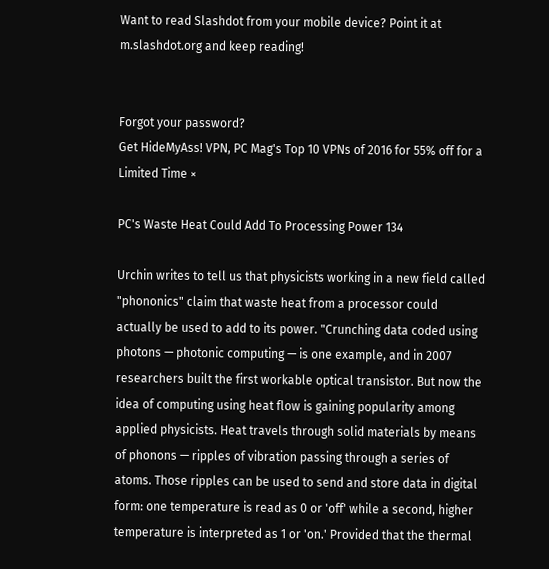Want to read Slashdot from your mobile device? Point it at m.slashdot.org and keep reading!


Forgot your password?
Get HideMyAss! VPN, PC Mag's Top 10 VPNs of 2016 for 55% off for a Limited Time ×

PC's Waste Heat Could Add To Processing Power 134

Urchin writes to tell us that physicists working in a new field called "phononics" claim that waste heat from a processor could actually be used to add to its power. "Crunching data coded using photons — photonic computing — is one example, and in 2007 researchers built the first workable optical transistor. But now the idea of computing using heat flow is gaining popularity among applied physicists. Heat travels through solid materials by means of phonons — ripples of vibration passing through a series of atoms. Those ripples can be used to send and store data in digital form: one temperature is read as 0 or 'off' while a second, higher temperature is interpreted as 1 or 'on.' Provided that the thermal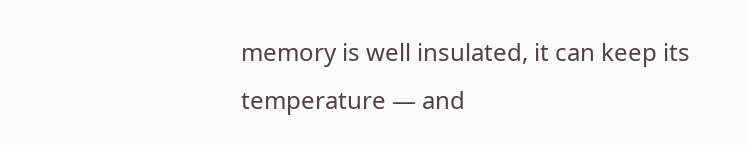memory is well insulated, it can keep its temperature — and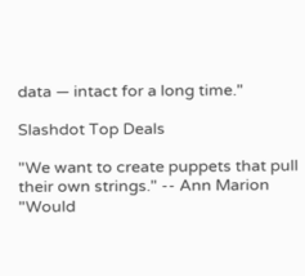data — intact for a long time."

Slashdot Top Deals

"We want to create puppets that pull their own strings." -- Ann Marion "Would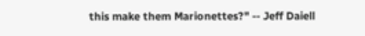this make them Marionettes?" -- Jeff Daiell